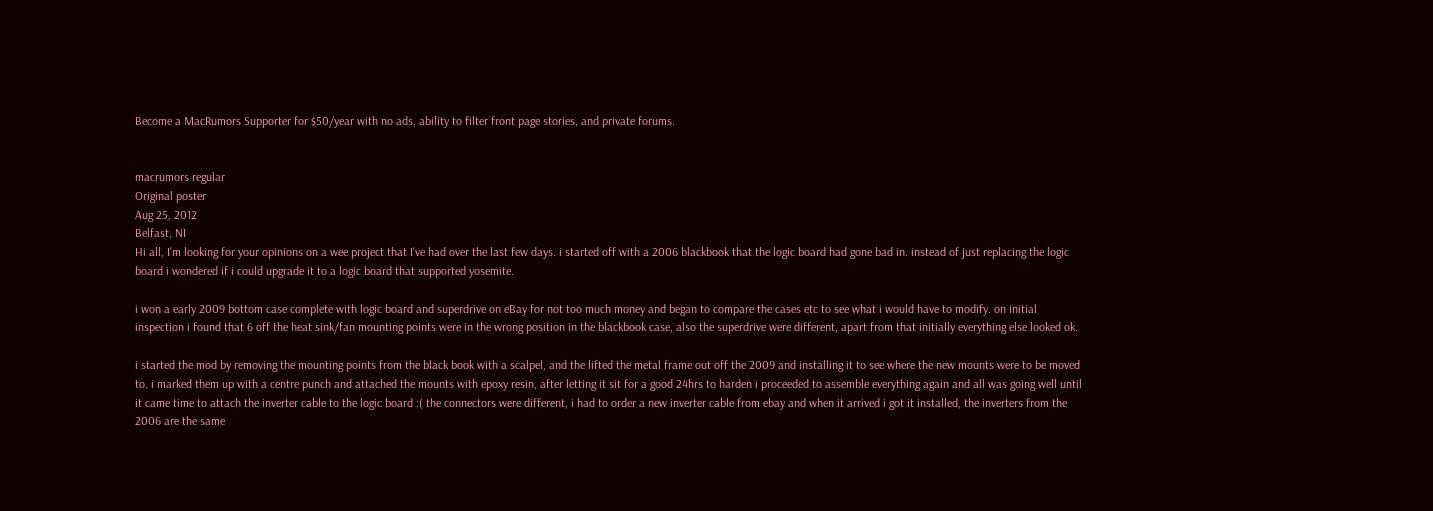Become a MacRumors Supporter for $50/year with no ads, ability to filter front page stories, and private forums.


macrumors regular
Original poster
Aug 25, 2012
Belfast, NI
Hi all, I'm looking for your opinions on a wee project that I've had over the last few days. i started off with a 2006 blackbook that the logic board had gone bad in. instead of just replacing the logic board i wondered if i could upgrade it to a logic board that supported yosemite.

i won a early 2009 bottom case complete with logic board and superdrive on eBay for not too much money and began to compare the cases etc to see what i would have to modify. on initial inspection i found that 6 off the heat sink/fan mounting points were in the wrong position in the blackbook case, also the superdrive were different, apart from that initially everything else looked ok.

i started the mod by removing the mounting points from the black book with a scalpel, and the lifted the metal frame out off the 2009 and installing it to see where the new mounts were to be moved to. i marked them up with a centre punch and attached the mounts with epoxy resin, after letting it sit for a good 24hrs to harden i proceeded to assemble everything again and all was going well until it came time to attach the inverter cable to the logic board :( the connectors were different, i had to order a new inverter cable from ebay and when it arrived i got it installed, the inverters from the 2006 are the same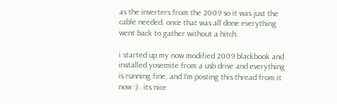as the inverters from the 2009 so it was just the cable needed. once that was all done everything went back to gather without a hitch.

i started up my now modified 2009 blackbook and installed yosemite from a usb drive and everything is running fine, and I'm posting this thread from it now :) . its nice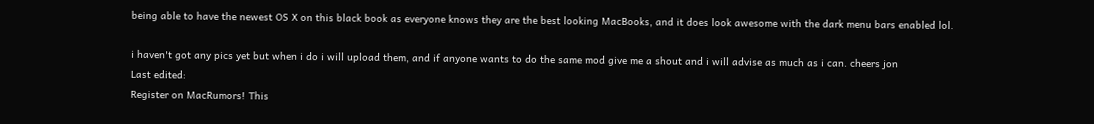being able to have the newest OS X on this black book as everyone knows they are the best looking MacBooks, and it does look awesome with the dark menu bars enabled lol.

i haven't got any pics yet but when i do i will upload them, and if anyone wants to do the same mod give me a shout and i will advise as much as i can. cheers jon
Last edited:
Register on MacRumors! This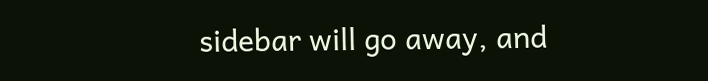sidebar will go away, and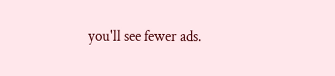you'll see fewer ads.